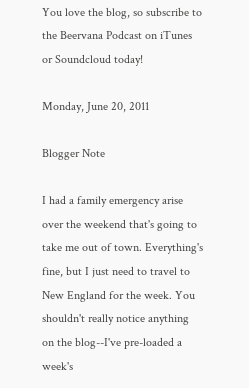You love the blog, so subscribe to the Beervana Podcast on iTunes or Soundcloud today!

Monday, June 20, 2011

Blogger Note

I had a family emergency arise over the weekend that's going to take me out of town. Everything's fine, but I just need to travel to New England for the week. You shouldn't really notice anything on the blog--I've pre-loaded a week's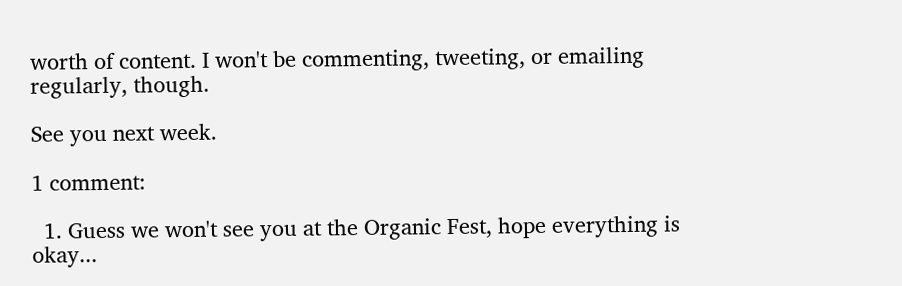worth of content. I won't be commenting, tweeting, or emailing regularly, though.

See you next week.

1 comment:

  1. Guess we won't see you at the Organic Fest, hope everything is okay...